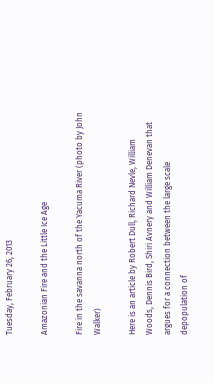Tuesday, February 26, 2013

Amazonian Fire and the Little Ice Age

Fire in the savanna north of the Yacuma River (photo by John Walker)

Here is an article by Robert Dull, Richard Nevle, William Woods, Dennis Bird, Shiri Avnery and William Denevan that argues for a connection between the large scale depopulation of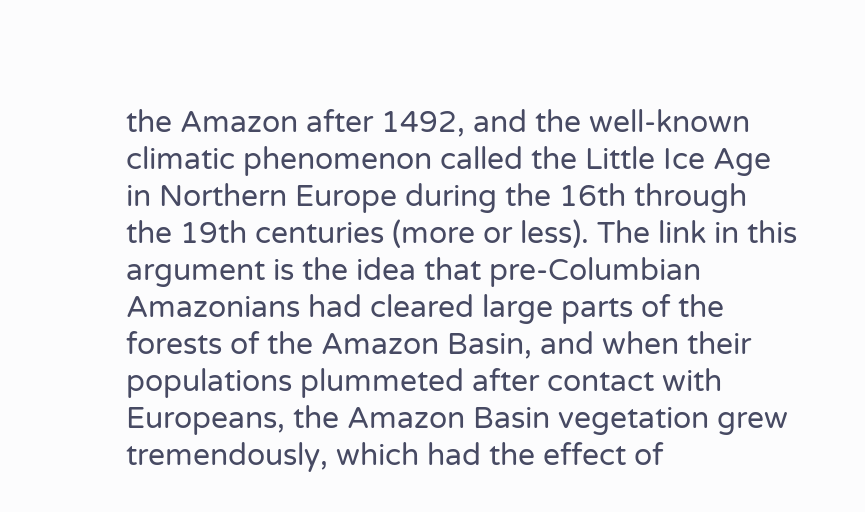the Amazon after 1492, and the well-known climatic phenomenon called the Little Ice Age in Northern Europe during the 16th through the 19th centuries (more or less). The link in this argument is the idea that pre-Columbian Amazonians had cleared large parts of the forests of the Amazon Basin, and when their populations plummeted after contact with Europeans, the Amazon Basin vegetation grew tremendously, which had the effect of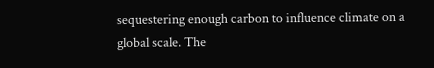sequestering enough carbon to influence climate on a global scale. The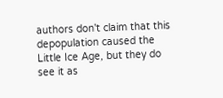authors don't claim that this depopulation caused the Little Ice Age, but they do see it as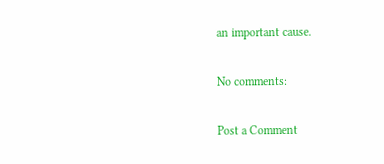an important cause.

No comments:

Post a Comment